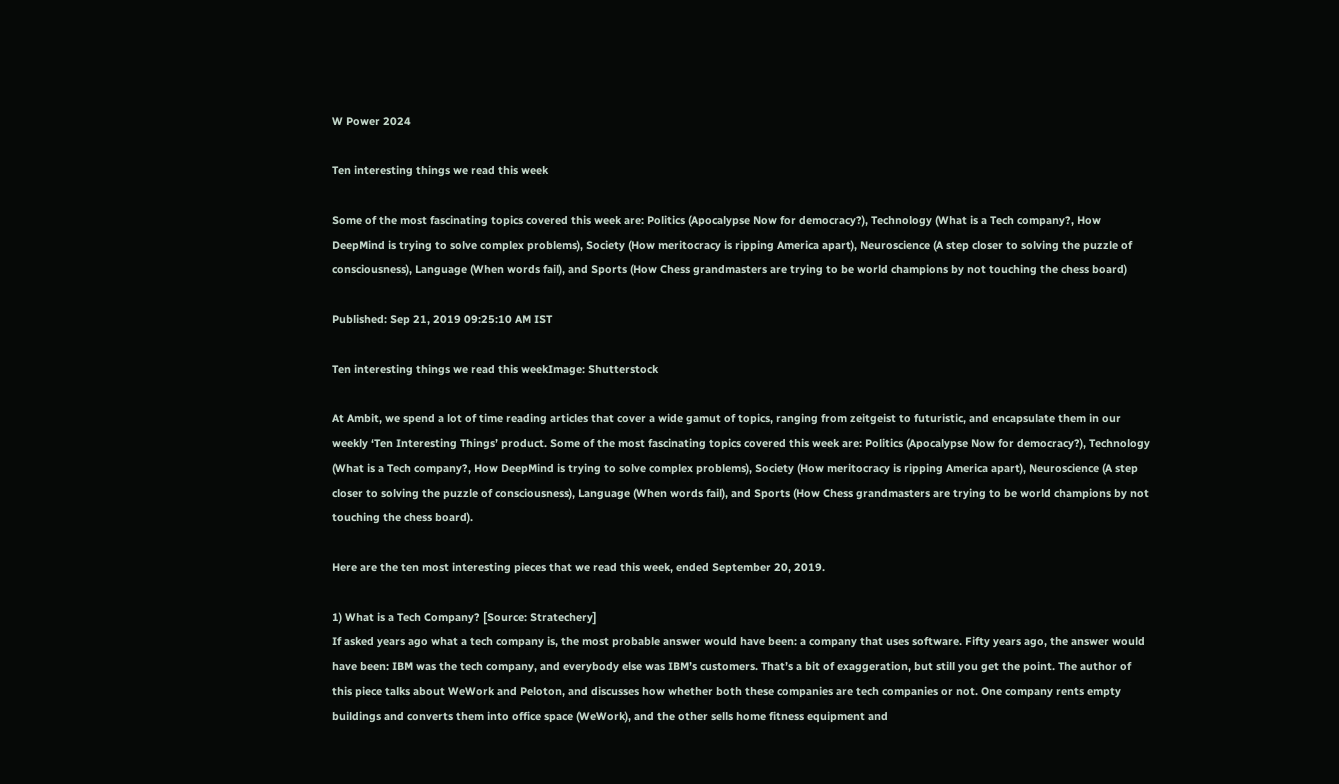W Power 2024

Ten interesting things we read this week

Some of the most fascinating topics covered this week are: Politics (Apocalypse Now for democracy?), Technology (What is a Tech company?, How DeepMind is trying to solve complex problems), Society (How meritocracy is ripping America apart), Neuroscience (A step closer to solving the puzzle of consciousness), Language (When words fail), and Sports (How Chess grandmasters are trying to be world champions by not touching the chess board)

Published: Sep 21, 2019 09:25:10 AM IST

Ten interesting things we read this weekImage: Shutterstock

At Ambit, we spend a lot of time reading articles that cover a wide gamut of topics, ranging from zeitgeist to futuristic, and encapsulate them in our weekly ‘Ten Interesting Things’ product. Some of the most fascinating topics covered this week are: Politics (Apocalypse Now for democracy?), Technology (What is a Tech company?, How DeepMind is trying to solve complex problems), Society (How meritocracy is ripping America apart), Neuroscience (A step closer to solving the puzzle of consciousness), Language (When words fail), and Sports (How Chess grandmasters are trying to be world champions by not touching the chess board).

Here are the ten most interesting pieces that we read this week, ended September 20, 2019.

1) What is a Tech Company? [Source: Stratechery]
If asked years ago what a tech company is, the most probable answer would have been: a company that uses software. Fifty years ago, the answer would have been: IBM was the tech company, and everybody else was IBM’s customers. That’s a bit of exaggeration, but still you get the point. The author of this piece talks about WeWork and Peloton, and discusses how whether both these companies are tech companies or not. One company rents empty buildings and converts them into office space (WeWork), and the other sells home fitness equipment and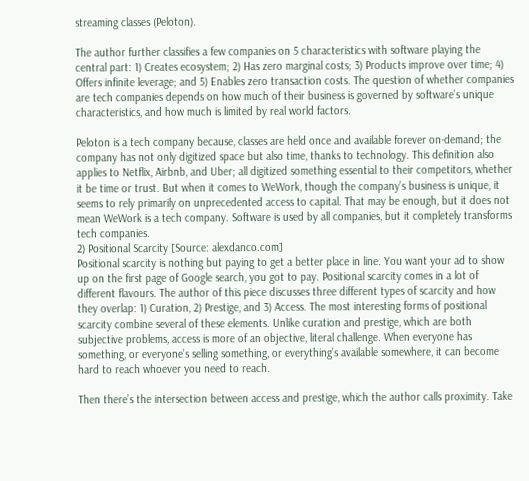streaming classes (Peloton).

The author further classifies a few companies on 5 characteristics with software playing the central part: 1) Creates ecosystem; 2) Has zero marginal costs; 3) Products improve over time; 4) Offers infinite leverage; and 5) Enables zero transaction costs. The question of whether companies are tech companies depends on how much of their business is governed by software’s unique characteristics, and how much is limited by real world factors.

Peloton is a tech company because, classes are held once and available forever on-demand; the company has not only digitized space but also time, thanks to technology. This definition also applies to Netflix, Airbnb, and Uber; all digitized something essential to their competitors, whether it be time or trust. But when it comes to WeWork, though the company’s business is unique, it seems to rely primarily on unprecedented access to capital. That may be enough, but it does not mean WeWork is a tech company. Software is used by all companies, but it completely transforms tech companies.
2) Positional Scarcity [Source: alexdanco.com]
Positional scarcity is nothing but paying to get a better place in line. You want your ad to show up on the first page of Google search, you got to pay. Positional scarcity comes in a lot of different flavours. The author of this piece discusses three different types of scarcity and how they overlap: 1) Curation, 2) Prestige, and 3) Access. The most interesting forms of positional scarcity combine several of these elements. Unlike curation and prestige, which are both subjective problems, access is more of an objective, literal challenge. When everyone has something, or everyone’s selling something, or everything’s available somewhere, it can become hard to reach whoever you need to reach.

Then there’s the intersection between access and prestige, which the author calls proximity. Take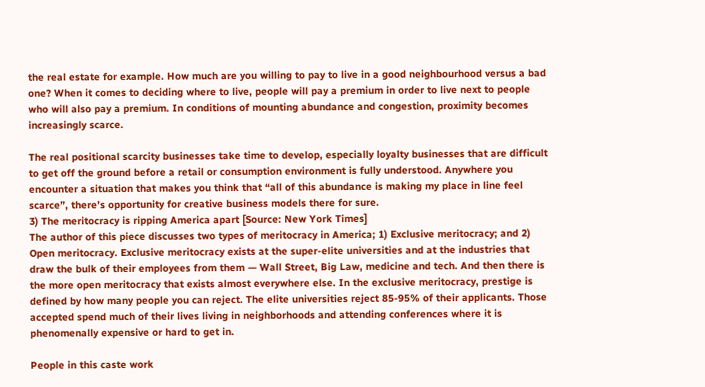the real estate for example. How much are you willing to pay to live in a good neighbourhood versus a bad one? When it comes to deciding where to live, people will pay a premium in order to live next to people who will also pay a premium. In conditions of mounting abundance and congestion, proximity becomes increasingly scarce.

The real positional scarcity businesses take time to develop, especially loyalty businesses that are difficult to get off the ground before a retail or consumption environment is fully understood. Anywhere you encounter a situation that makes you think that “all of this abundance is making my place in line feel scarce”, there’s opportunity for creative business models there for sure.
3) The meritocracy is ripping America apart [Source: New York Times]
The author of this piece discusses two types of meritocracy in America; 1) Exclusive meritocracy; and 2) Open meritocracy. Exclusive meritocracy exists at the super-elite universities and at the industries that draw the bulk of their employees from them — Wall Street, Big Law, medicine and tech. And then there is the more open meritocracy that exists almost everywhere else. In the exclusive meritocracy, prestige is defined by how many people you can reject. The elite universities reject 85-95% of their applicants. Those accepted spend much of their lives living in neighborhoods and attending conferences where it is phenomenally expensive or hard to get in.

People in this caste work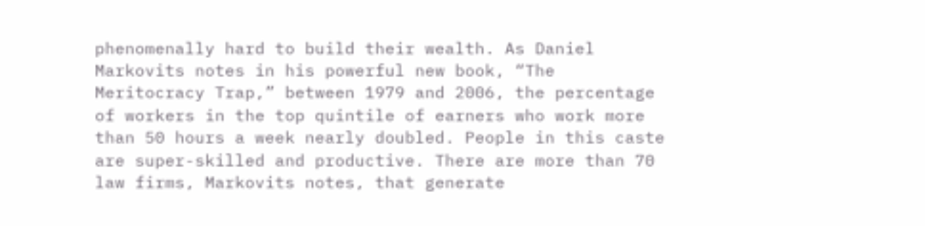phenomenally hard to build their wealth. As Daniel Markovits notes in his powerful new book, “The Meritocracy Trap,” between 1979 and 2006, the percentage of workers in the top quintile of earners who work more than 50 hours a week nearly doubled. People in this caste are super-skilled and productive. There are more than 70 law firms, Markovits notes, that generate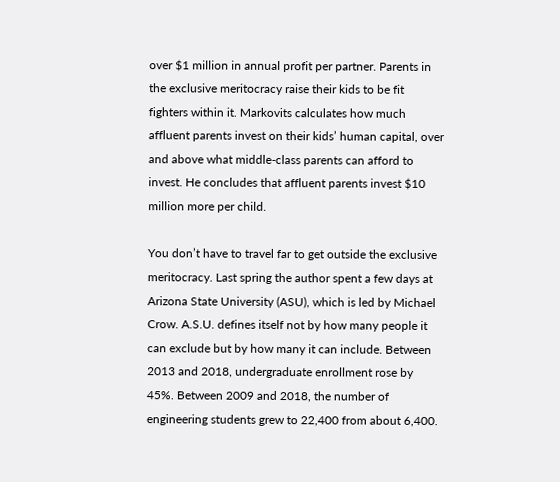over $1 million in annual profit per partner. Parents in the exclusive meritocracy raise their kids to be fit fighters within it. Markovits calculates how much affluent parents invest on their kids’ human capital, over and above what middle-class parents can afford to invest. He concludes that affluent parents invest $10 million more per child.

You don’t have to travel far to get outside the exclusive meritocracy. Last spring the author spent a few days at Arizona State University (ASU), which is led by Michael Crow. A.S.U. defines itself not by how many people it can exclude but by how many it can include. Between 2013 and 2018, undergraduate enrollment rose by 45%. Between 2009 and 2018, the number of engineering students grew to 22,400 from about 6,400.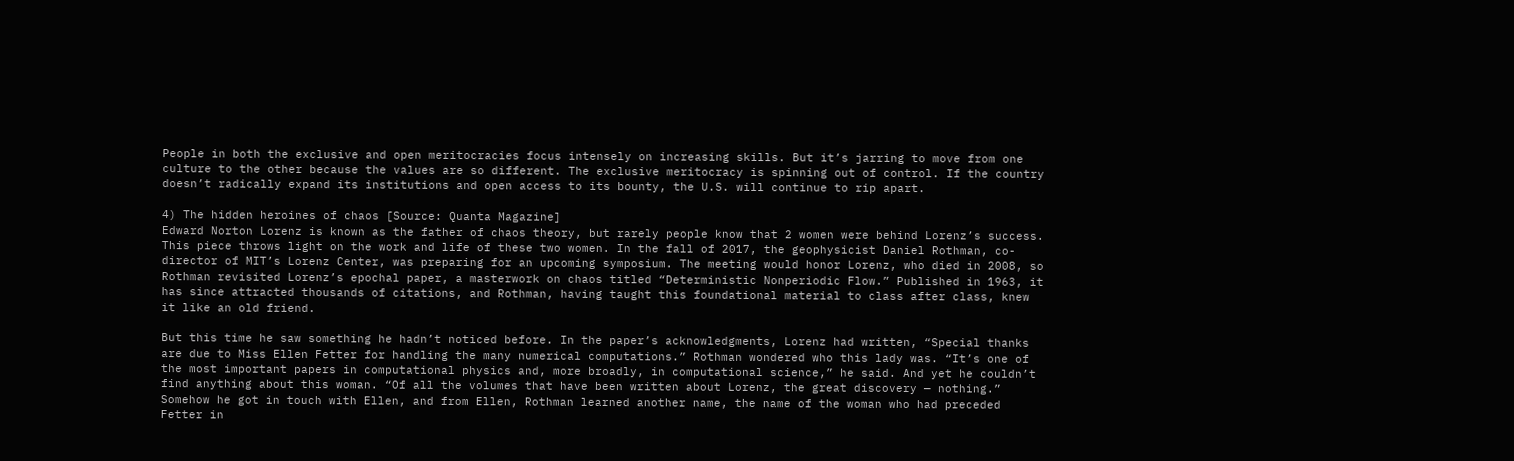People in both the exclusive and open meritocracies focus intensely on increasing skills. But it’s jarring to move from one culture to the other because the values are so different. The exclusive meritocracy is spinning out of control. If the country doesn’t radically expand its institutions and open access to its bounty, the U.S. will continue to rip apart.

4) The hidden heroines of chaos [Source: Quanta Magazine]
Edward Norton Lorenz is known as the father of chaos theory, but rarely people know that 2 women were behind Lorenz’s success. This piece throws light on the work and life of these two women. In the fall of 2017, the geophysicist Daniel Rothman, co-director of MIT’s Lorenz Center, was preparing for an upcoming symposium. The meeting would honor Lorenz, who died in 2008, so Rothman revisited Lorenz’s epochal paper, a masterwork on chaos titled “Deterministic Nonperiodic Flow.” Published in 1963, it has since attracted thousands of citations, and Rothman, having taught this foundational material to class after class, knew it like an old friend.

But this time he saw something he hadn’t noticed before. In the paper’s acknowledgments, Lorenz had written, “Special thanks are due to Miss Ellen Fetter for handling the many numerical computations.” Rothman wondered who this lady was. “It’s one of the most important papers in computational physics and, more broadly, in computational science,” he said. And yet he couldn’t find anything about this woman. “Of all the volumes that have been written about Lorenz, the great discovery — nothing.” Somehow he got in touch with Ellen, and from Ellen, Rothman learned another name, the name of the woman who had preceded Fetter in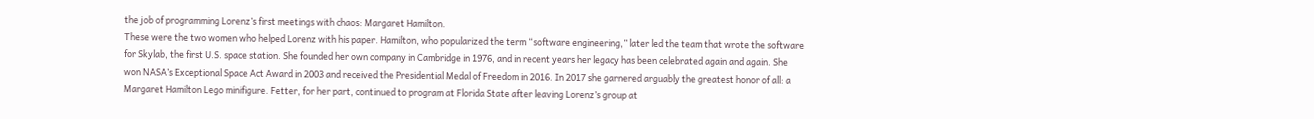the job of programming Lorenz’s first meetings with chaos: Margaret Hamilton.
These were the two women who helped Lorenz with his paper. Hamilton, who popularized the term “software engineering,” later led the team that wrote the software for Skylab, the first U.S. space station. She founded her own company in Cambridge in 1976, and in recent years her legacy has been celebrated again and again. She won NASA’s Exceptional Space Act Award in 2003 and received the Presidential Medal of Freedom in 2016. In 2017 she garnered arguably the greatest honor of all: a Margaret Hamilton Lego minifigure. Fetter, for her part, continued to program at Florida State after leaving Lorenz’s group at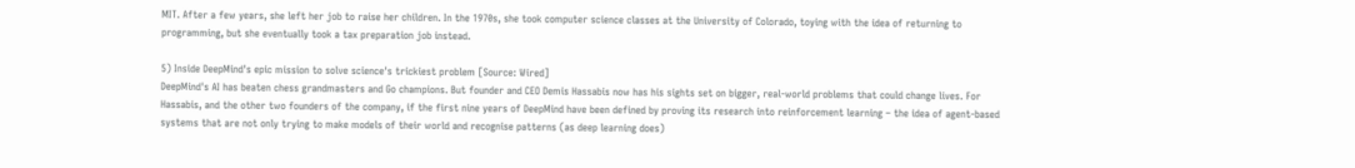MIT. After a few years, she left her job to raise her children. In the 1970s, she took computer science classes at the University of Colorado, toying with the idea of returning to programming, but she eventually took a tax preparation job instead.

5) Inside DeepMind's epic mission to solve science's trickiest problem [Source: Wired]
DeepMind's AI has beaten chess grandmasters and Go champions. But founder and CEO Demis Hassabis now has his sights set on bigger, real-world problems that could change lives. For Hassabis, and the other two founders of the company, if the first nine years of DeepMind have been defined by proving its research into reinforcement learning – the idea of agent-based systems that are not only trying to make models of their world and recognise patterns (as deep learning does)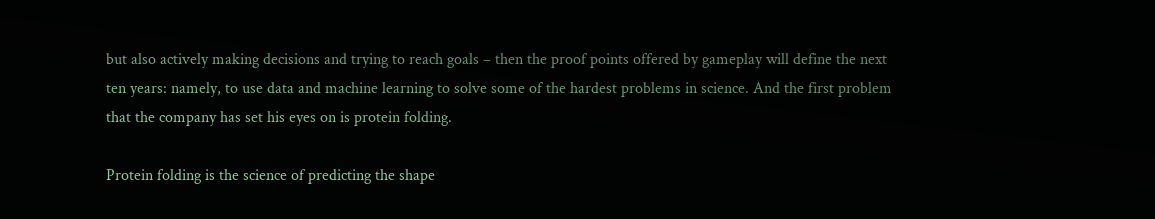but also actively making decisions and trying to reach goals – then the proof points offered by gameplay will define the next ten years: namely, to use data and machine learning to solve some of the hardest problems in science. And the first problem that the company has set his eyes on is protein folding.

Protein folding is the science of predicting the shape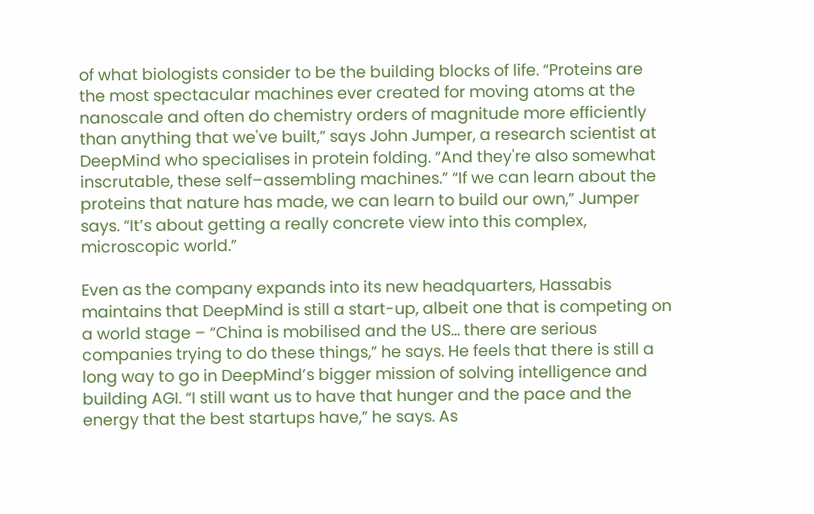of what biologists consider to be the building blocks of life. “Proteins are the most spectacular machines ever created for moving atoms at the nanoscale and often do chemistry orders of magnitude more efficiently than anything that we've built,” says John Jumper, a research scientist at DeepMind who specialises in protein folding. “And they're also somewhat inscrutable, these self–assembling machines.” “If we can learn about the proteins that nature has made, we can learn to build our own,” Jumper says. “It’s about getting a really concrete view into this complex, microscopic world.”

Even as the company expands into its new headquarters, Hassabis maintains that DeepMind is still a start-up, albeit one that is competing on a world stage – “China is mobilised and the US… there are serious companies trying to do these things,” he says. He feels that there is still a long way to go in DeepMind’s bigger mission of solving intelligence and building AGI. “I still want us to have that hunger and the pace and the energy that the best startups have,” he says. As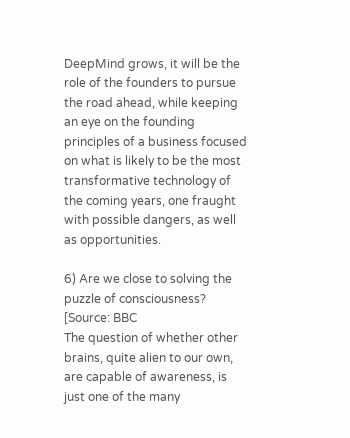DeepMind grows, it will be the role of the founders to pursue the road ahead, while keeping an eye on the founding principles of a business focused on what is likely to be the most transformative technology of the coming years, one fraught with possible dangers, as well as opportunities.

6) Are we close to solving the puzzle of consciousness? [Source: BBC
The question of whether other brains, quite alien to our own, are capable of awareness, is just one of the many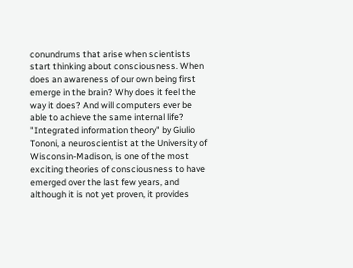conundrums that arise when scientists start thinking about consciousness. When does an awareness of our own being first emerge in the brain? Why does it feel the way it does? And will computers ever be able to achieve the same internal life? "Integrated information theory" by Giulio Tononi, a neuroscientist at the University of Wisconsin-Madison, is one of the most exciting theories of consciousness to have emerged over the last few years, and although it is not yet proven, it provides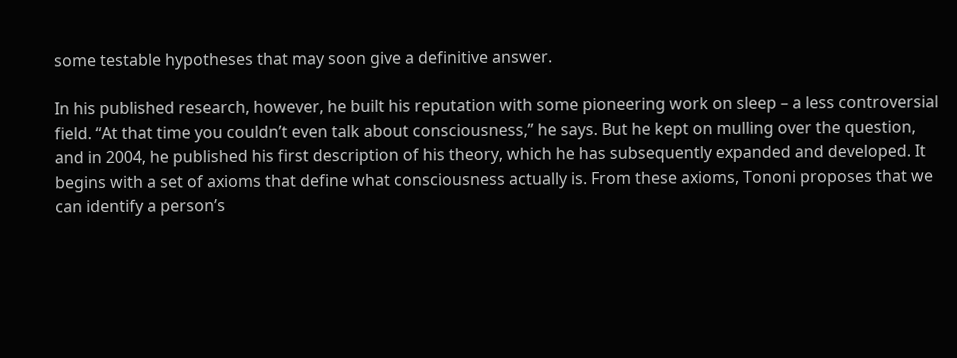some testable hypotheses that may soon give a definitive answer.

In his published research, however, he built his reputation with some pioneering work on sleep – a less controversial field. “At that time you couldn’t even talk about consciousness,” he says. But he kept on mulling over the question, and in 2004, he published his first description of his theory, which he has subsequently expanded and developed. It begins with a set of axioms that define what consciousness actually is. From these axioms, Tononi proposes that we can identify a person’s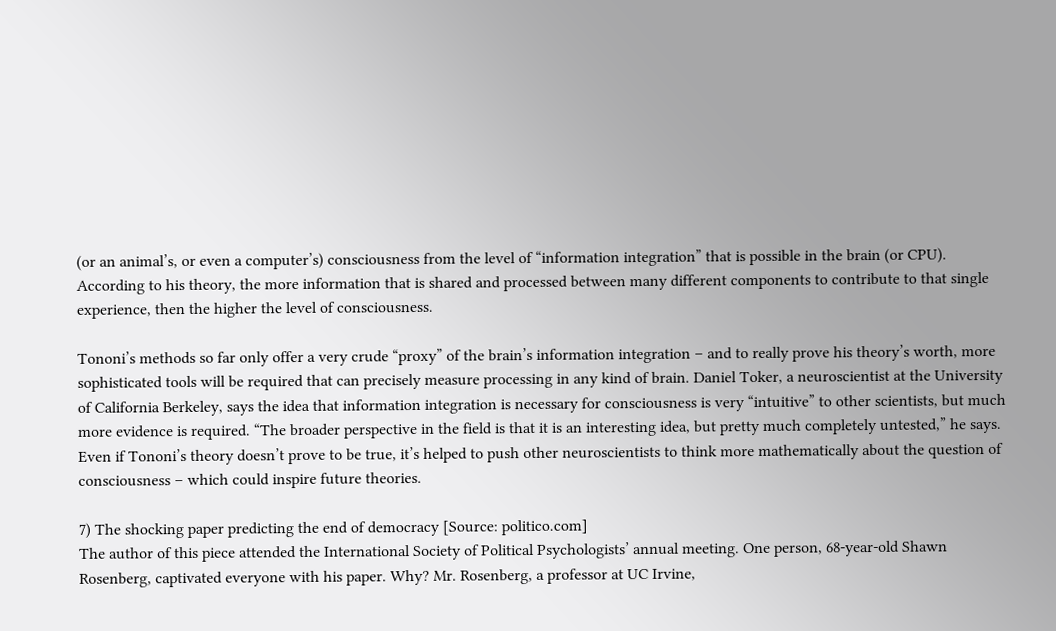(or an animal’s, or even a computer’s) consciousness from the level of “information integration” that is possible in the brain (or CPU). According to his theory, the more information that is shared and processed between many different components to contribute to that single experience, then the higher the level of consciousness.

Tononi’s methods so far only offer a very crude “proxy” of the brain’s information integration – and to really prove his theory’s worth, more sophisticated tools will be required that can precisely measure processing in any kind of brain. Daniel Toker, a neuroscientist at the University of California Berkeley, says the idea that information integration is necessary for consciousness is very “intuitive” to other scientists, but much more evidence is required. “The broader perspective in the field is that it is an interesting idea, but pretty much completely untested,” he says. Even if Tononi’s theory doesn’t prove to be true, it’s helped to push other neuroscientists to think more mathematically about the question of consciousness – which could inspire future theories.

7) The shocking paper predicting the end of democracy [Source: politico.com]
The author of this piece attended the International Society of Political Psychologists’ annual meeting. One person, 68-year-old Shawn Rosenberg, captivated everyone with his paper. Why? Mr. Rosenberg, a professor at UC Irvine,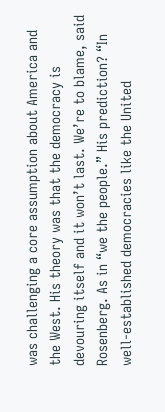was challenging a core assumption about America and the West. His theory was that the democracy is devouring itself and it won’t last. We’re to blame, said Rosenberg. As in “we the people.” His prediction? “In well-established democracies like the United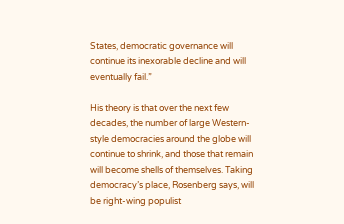States, democratic governance will continue its inexorable decline and will eventually fail.”

His theory is that over the next few decades, the number of large Western-style democracies around the globe will continue to shrink, and those that remain will become shells of themselves. Taking democracy’s place, Rosenberg says, will be right-wing populist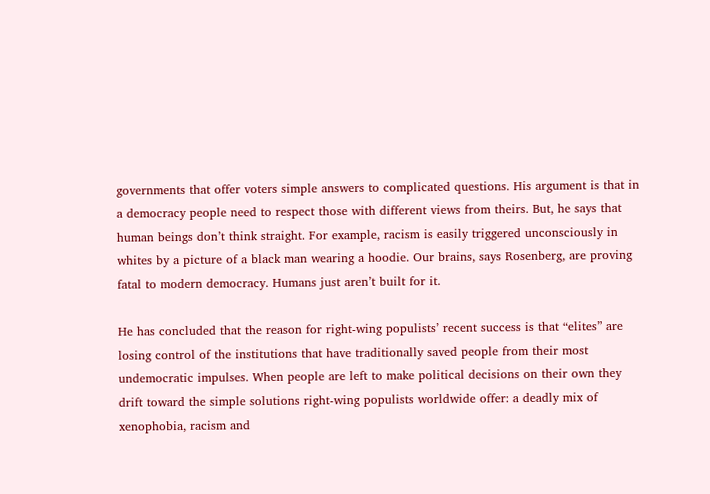governments that offer voters simple answers to complicated questions. His argument is that in a democracy people need to respect those with different views from theirs. But, he says that human beings don’t think straight. For example, racism is easily triggered unconsciously in whites by a picture of a black man wearing a hoodie. Our brains, says Rosenberg, are proving fatal to modern democracy. Humans just aren’t built for it.

He has concluded that the reason for right-wing populists’ recent success is that “elites” are losing control of the institutions that have traditionally saved people from their most undemocratic impulses. When people are left to make political decisions on their own they drift toward the simple solutions right-wing populists worldwide offer: a deadly mix of xenophobia, racism and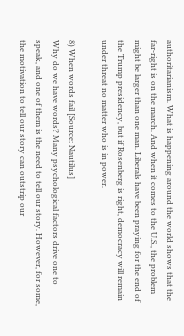authoritarianism. What is happening around the world shows that the far-right is on the march. And when it comes to the U.S., the problem might be larger than one man. Liberals have been praying for the end of the Trump presidency, but if Rosenberg is right, democracy will remain under threat no matter who is in power.

8) When words fail [Source: Nautilus]
Why do we have words? Many psychological factors drive one to speak, and one of them is the need to tell our story. However, for some, the motivation to tell our story can outstrip our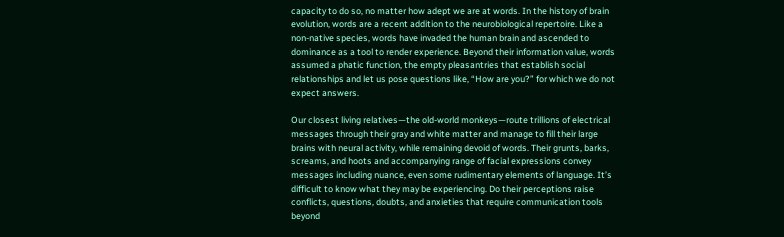capacity to do so, no matter how adept we are at words. In the history of brain evolution, words are a recent addition to the neurobiological repertoire. Like a non-native species, words have invaded the human brain and ascended to dominance as a tool to render experience. Beyond their information value, words assumed a phatic function, the empty pleasantries that establish social relationships and let us pose questions like, “How are you?” for which we do not expect answers.

Our closest living relatives—the old-world monkeys—route trillions of electrical messages through their gray and white matter and manage to fill their large brains with neural activity, while remaining devoid of words. Their grunts, barks, screams, and hoots and accompanying range of facial expressions convey messages including nuance, even some rudimentary elements of language. It’s difficult to know what they may be experiencing. Do their perceptions raise conflicts, questions, doubts, and anxieties that require communication tools beyond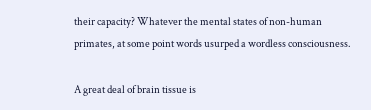their capacity? Whatever the mental states of non-human primates, at some point words usurped a wordless consciousness.

A great deal of brain tissue is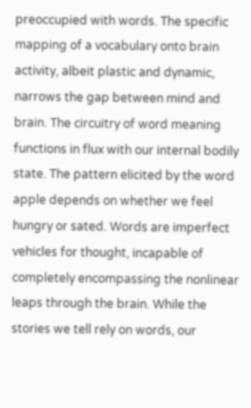preoccupied with words. The specific mapping of a vocabulary onto brain activity, albeit plastic and dynamic, narrows the gap between mind and brain. The circuitry of word meaning functions in flux with our internal bodily state. The pattern elicited by the word apple depends on whether we feel hungry or sated. Words are imperfect vehicles for thought, incapable of completely encompassing the nonlinear leaps through the brain. While the stories we tell rely on words, our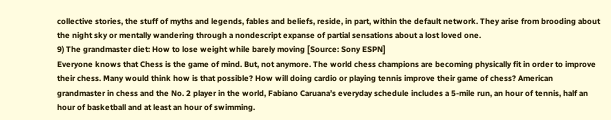collective stories, the stuff of myths and legends, fables and beliefs, reside, in part, within the default network. They arise from brooding about the night sky or mentally wandering through a nondescript expanse of partial sensations about a lost loved one.
9) The grandmaster diet: How to lose weight while barely moving [Source: Sony ESPN]
Everyone knows that Chess is the game of mind. But, not anymore. The world chess champions are becoming physically fit in order to improve their chess. Many would think how is that possible? How will doing cardio or playing tennis improve their game of chess? American grandmaster in chess and the No. 2 player in the world, Fabiano Caruana’s everyday schedule includes a 5-mile run, an hour of tennis, half an hour of basketball and at least an hour of swimming.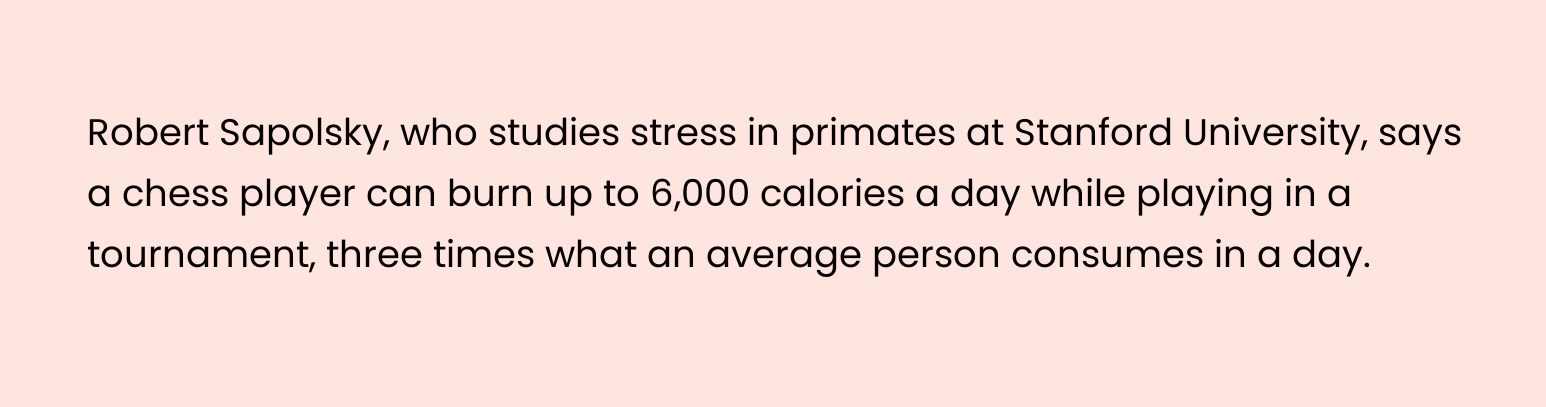Robert Sapolsky, who studies stress in primates at Stanford University, says a chess player can burn up to 6,000 calories a day while playing in a tournament, three times what an average person consumes in a day.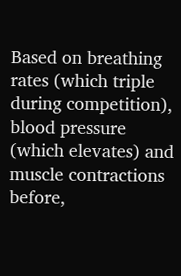Based on breathing rates (which triple during competition), blood pressure (which elevates) and muscle contractions before,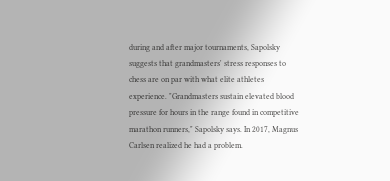during and after major tournaments, Sapolsky suggests that grandmasters' stress responses to chess are on par with what elite athletes experience. "Grandmasters sustain elevated blood pressure for hours in the range found in competitive marathon runners," Sapolsky says. In 2017, Magnus Carlsen realized he had a problem.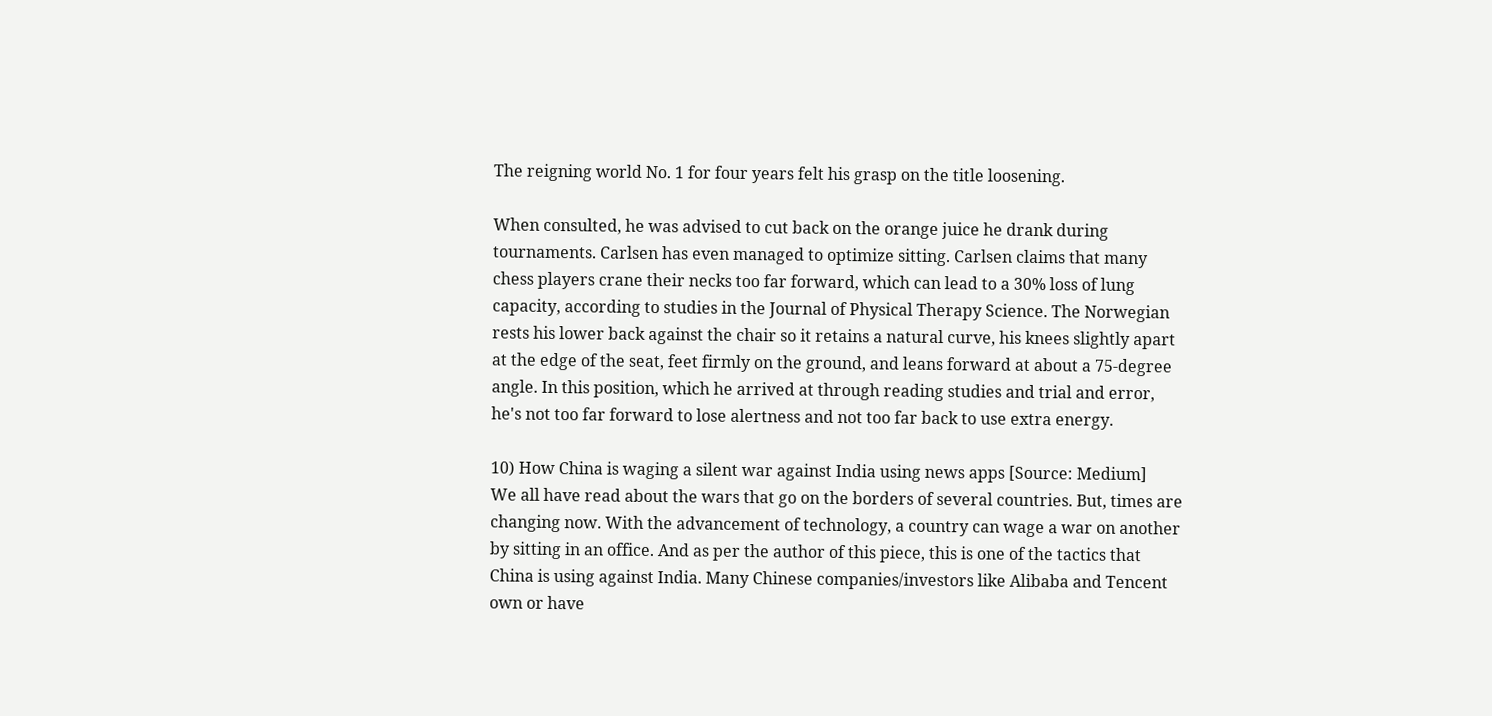The reigning world No. 1 for four years felt his grasp on the title loosening.

When consulted, he was advised to cut back on the orange juice he drank during tournaments. Carlsen has even managed to optimize sitting. Carlsen claims that many chess players crane their necks too far forward, which can lead to a 30% loss of lung capacity, according to studies in the Journal of Physical Therapy Science. The Norwegian rests his lower back against the chair so it retains a natural curve, his knees slightly apart at the edge of the seat, feet firmly on the ground, and leans forward at about a 75-degree angle. In this position, which he arrived at through reading studies and trial and error, he's not too far forward to lose alertness and not too far back to use extra energy.

10) How China is waging a silent war against India using news apps [Source: Medium]
We all have read about the wars that go on the borders of several countries. But, times are changing now. With the advancement of technology, a country can wage a war on another by sitting in an office. And as per the author of this piece, this is one of the tactics that China is using against India. Many Chinese companies/investors like Alibaba and Tencent own or have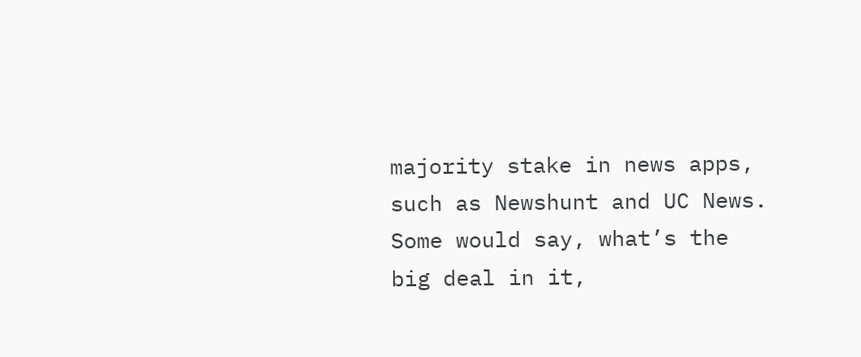majority stake in news apps, such as Newshunt and UC News. Some would say, what’s the big deal in it,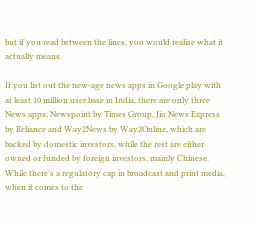but if you read between the lines, you would realise what it actually means.

If you list out the new-age news apps in Google play with at least 10 million user base in India, there are only three News apps, Newspoint by Times Group, Jio News Express by Reliance and Way2News by Way2Online, which are backed by domestic investors, while the rest are either owned or funded by foreign investors, mainly Chinese. While there’s a regulatory cap in broadcast and print media, when it comes to the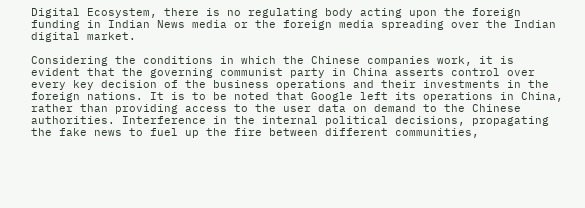Digital Ecosystem, there is no regulating body acting upon the foreign funding in Indian News media or the foreign media spreading over the Indian digital market.

Considering the conditions in which the Chinese companies work, it is evident that the governing communist party in China asserts control over every key decision of the business operations and their investments in the foreign nations. It is to be noted that Google left its operations in China, rather than providing access to the user data on demand to the Chinese authorities. Interference in the internal political decisions, propagating the fake news to fuel up the fire between different communities,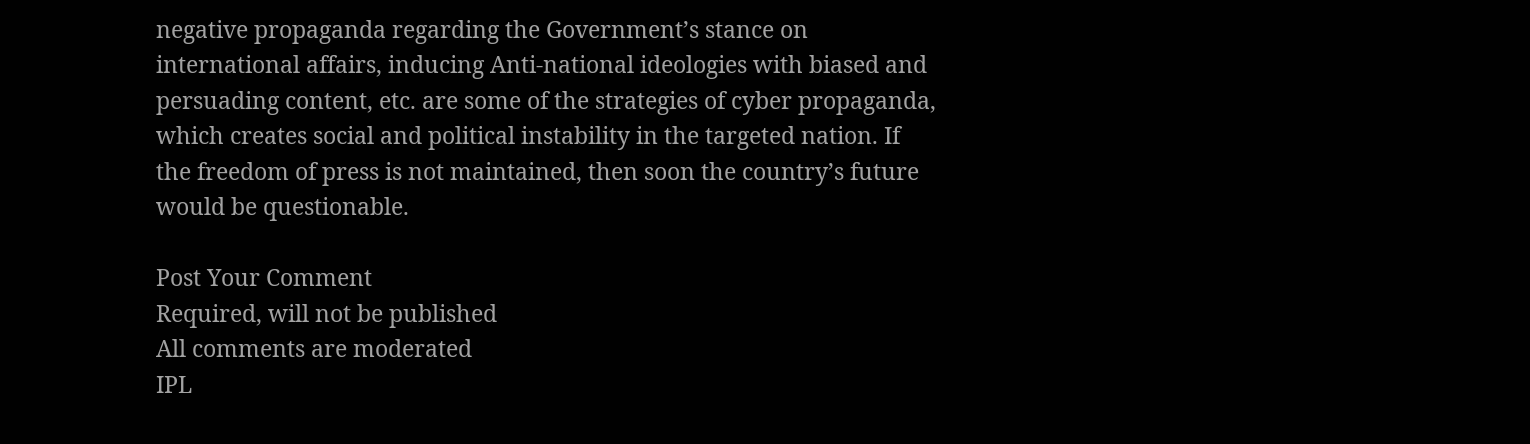negative propaganda regarding the Government’s stance on international affairs, inducing Anti-national ideologies with biased and persuading content, etc. are some of the strategies of cyber propaganda, which creates social and political instability in the targeted nation. If the freedom of press is not maintained, then soon the country’s future would be questionable.

Post Your Comment
Required, will not be published
All comments are moderated
IPL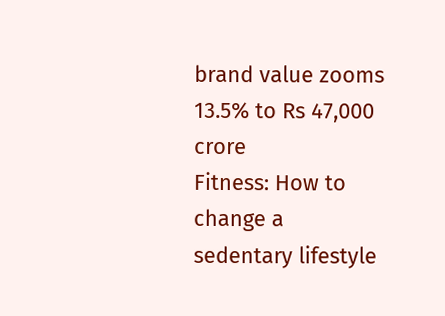brand value zooms 13.5% to Rs 47,000 crore
Fitness: How to change a sedentary lifestyle